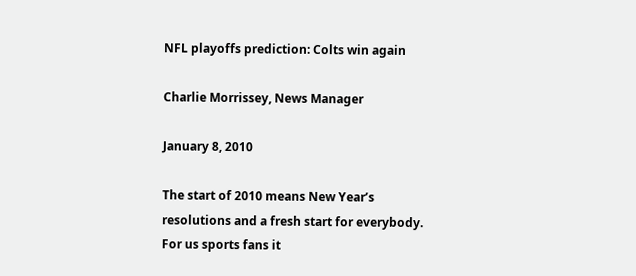NFL playoffs prediction: Colts win again

Charlie Morrissey, News Manager

January 8, 2010

The start of 2010 means New Year’s resolutions and a fresh start for everybody. For us sports fans it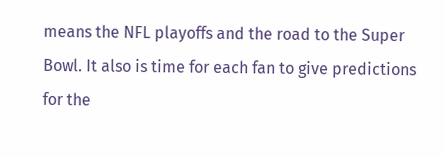means the NFL playoffs and the road to the Super Bowl. It also is time for each fan to give predictions for the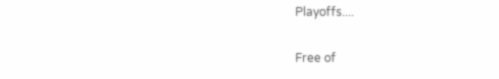Playoffs....

Free of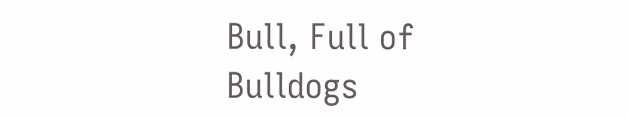Bull, Full of Bulldogs